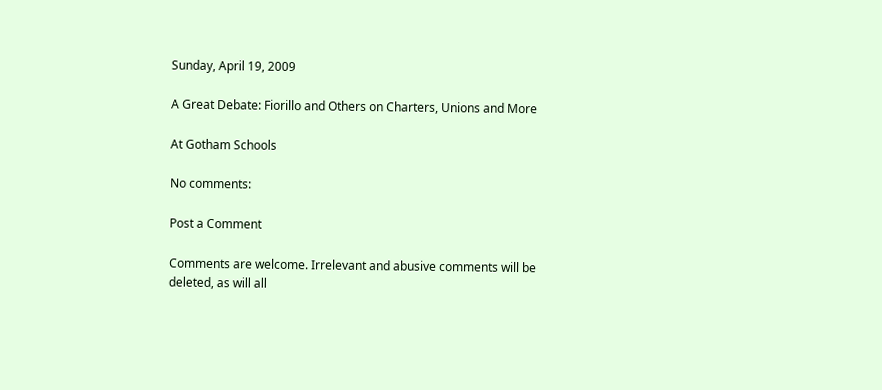Sunday, April 19, 2009

A Great Debate: Fiorillo and Others on Charters, Unions and More

At Gotham Schools

No comments:

Post a Comment

Comments are welcome. Irrelevant and abusive comments will be deleted, as will all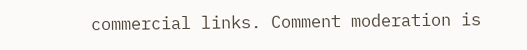commercial links. Comment moderation is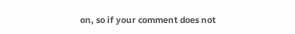on, so if your comment does not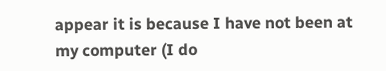appear it is because I have not been at my computer (I do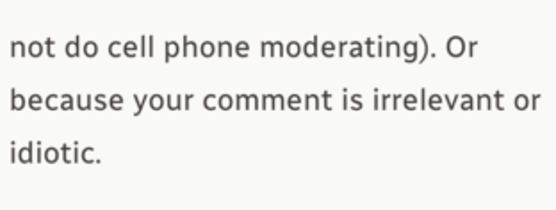not do cell phone moderating). Or because your comment is irrelevant or idiotic.